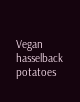Vegan hasselback potatoes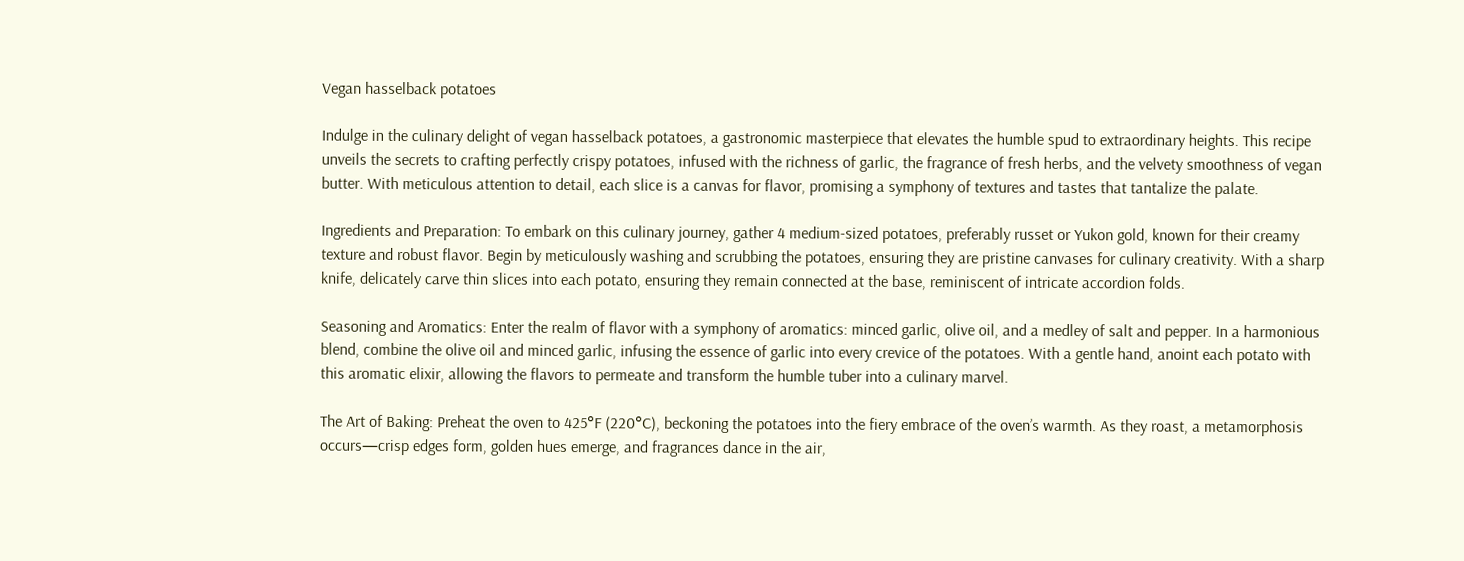Vegan hasselback potatoes

Indulge in the culinary delight of vegan hasselback potatoes, a gastronomic masterpiece that elevates the humble spud to extraordinary heights. This recipe unveils the secrets to crafting perfectly crispy potatoes, infused with the richness of garlic, the fragrance of fresh herbs, and the velvety smoothness of vegan butter. With meticulous attention to detail, each slice is a canvas for flavor, promising a symphony of textures and tastes that tantalize the palate.

Ingredients and Preparation: To embark on this culinary journey, gather 4 medium-sized potatoes, preferably russet or Yukon gold, known for their creamy texture and robust flavor. Begin by meticulously washing and scrubbing the potatoes, ensuring they are pristine canvases for culinary creativity. With a sharp knife, delicately carve thin slices into each potato, ensuring they remain connected at the base, reminiscent of intricate accordion folds.

Seasoning and Aromatics: Enter the realm of flavor with a symphony of aromatics: minced garlic, olive oil, and a medley of salt and pepper. In a harmonious blend, combine the olive oil and minced garlic, infusing the essence of garlic into every crevice of the potatoes. With a gentle hand, anoint each potato with this aromatic elixir, allowing the flavors to permeate and transform the humble tuber into a culinary marvel.

The Art of Baking: Preheat the oven to 425°F (220°C), beckoning the potatoes into the fiery embrace of the oven’s warmth. As they roast, a metamorphosis occurs—crisp edges form, golden hues emerge, and fragrances dance in the air,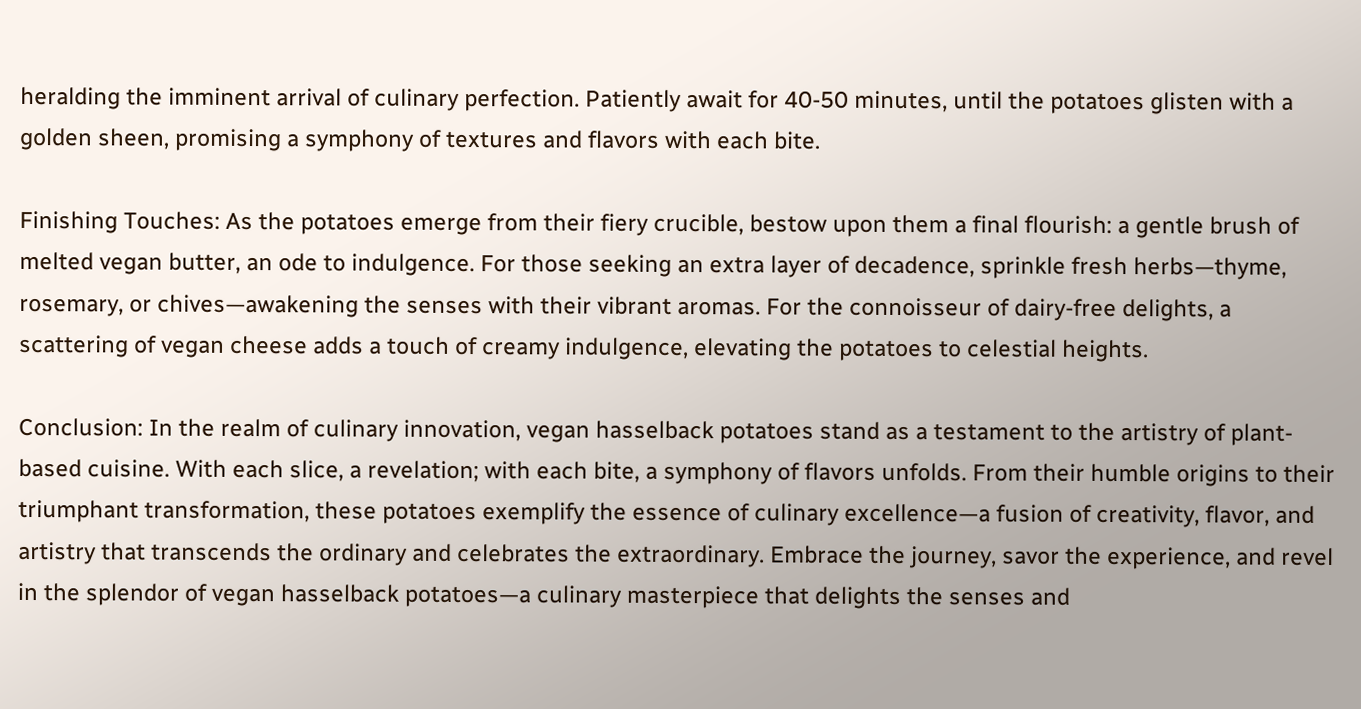heralding the imminent arrival of culinary perfection. Patiently await for 40-50 minutes, until the potatoes glisten with a golden sheen, promising a symphony of textures and flavors with each bite.

Finishing Touches: As the potatoes emerge from their fiery crucible, bestow upon them a final flourish: a gentle brush of melted vegan butter, an ode to indulgence. For those seeking an extra layer of decadence, sprinkle fresh herbs—thyme, rosemary, or chives—awakening the senses with their vibrant aromas. For the connoisseur of dairy-free delights, a scattering of vegan cheese adds a touch of creamy indulgence, elevating the potatoes to celestial heights.

Conclusion: In the realm of culinary innovation, vegan hasselback potatoes stand as a testament to the artistry of plant-based cuisine. With each slice, a revelation; with each bite, a symphony of flavors unfolds. From their humble origins to their triumphant transformation, these potatoes exemplify the essence of culinary excellence—a fusion of creativity, flavor, and artistry that transcends the ordinary and celebrates the extraordinary. Embrace the journey, savor the experience, and revel in the splendor of vegan hasselback potatoes—a culinary masterpiece that delights the senses and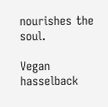nourishes the soul.

Vegan hasselback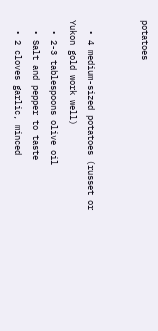potatoes


  • 4 medium-sized potatoes (russet or Yukon gold work well)
  • 2-3 tablespoons olive oil
  • Salt and pepper to taste
  • 2 cloves garlic, minced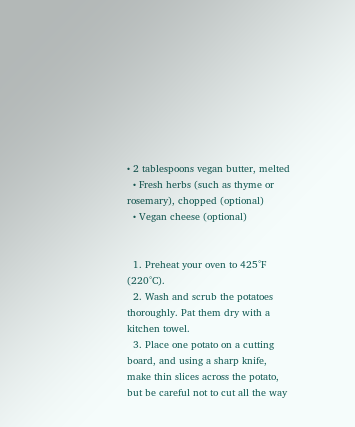• 2 tablespoons vegan butter, melted
  • Fresh herbs (such as thyme or rosemary), chopped (optional)
  • Vegan cheese (optional)


  1. Preheat your oven to 425°F (220°C).
  2. Wash and scrub the potatoes thoroughly. Pat them dry with a kitchen towel.
  3. Place one potato on a cutting board, and using a sharp knife, make thin slices across the potato, but be careful not to cut all the way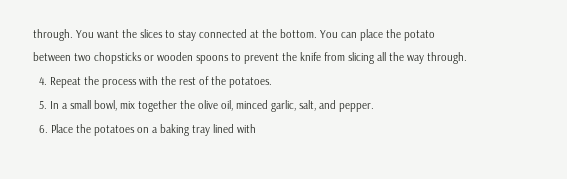through. You want the slices to stay connected at the bottom. You can place the potato between two chopsticks or wooden spoons to prevent the knife from slicing all the way through.
  4. Repeat the process with the rest of the potatoes.
  5. In a small bowl, mix together the olive oil, minced garlic, salt, and pepper.
  6. Place the potatoes on a baking tray lined with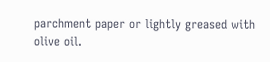parchment paper or lightly greased with olive oil.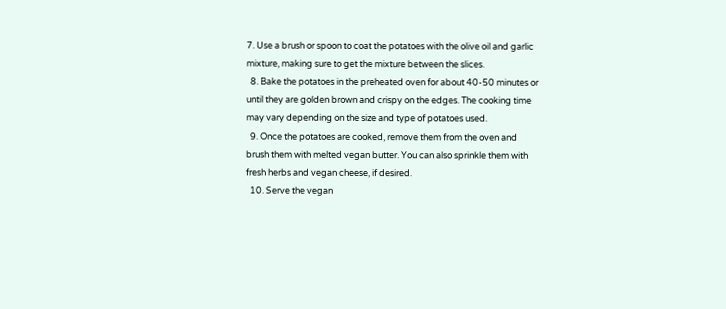7. Use a brush or spoon to coat the potatoes with the olive oil and garlic mixture, making sure to get the mixture between the slices.
  8. Bake the potatoes in the preheated oven for about 40-50 minutes or until they are golden brown and crispy on the edges. The cooking time may vary depending on the size and type of potatoes used.
  9. Once the potatoes are cooked, remove them from the oven and brush them with melted vegan butter. You can also sprinkle them with fresh herbs and vegan cheese, if desired.
  10. Serve the vegan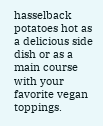hasselback potatoes hot as a delicious side dish or as a main course with your favorite vegan toppings.